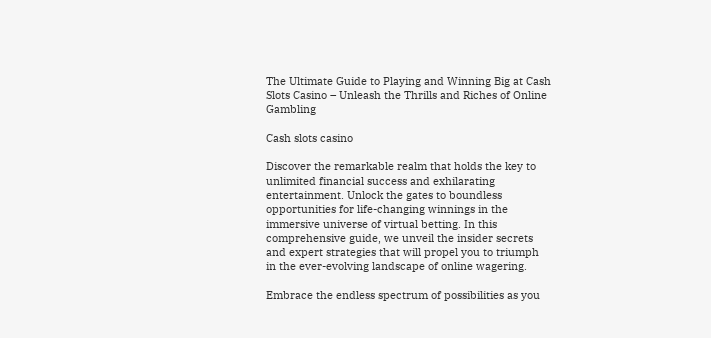The Ultimate Guide to Playing and Winning Big at Cash Slots Casino – Unleash the Thrills and Riches of Online Gambling

Cash slots casino

Discover the remarkable realm that holds the key to unlimited financial success and exhilarating entertainment. Unlock the gates to boundless opportunities for life-changing winnings in the immersive universe of virtual betting. In this comprehensive guide, we unveil the insider secrets and expert strategies that will propel you to triumph in the ever-evolving landscape of online wagering.

Embrace the endless spectrum of possibilities as you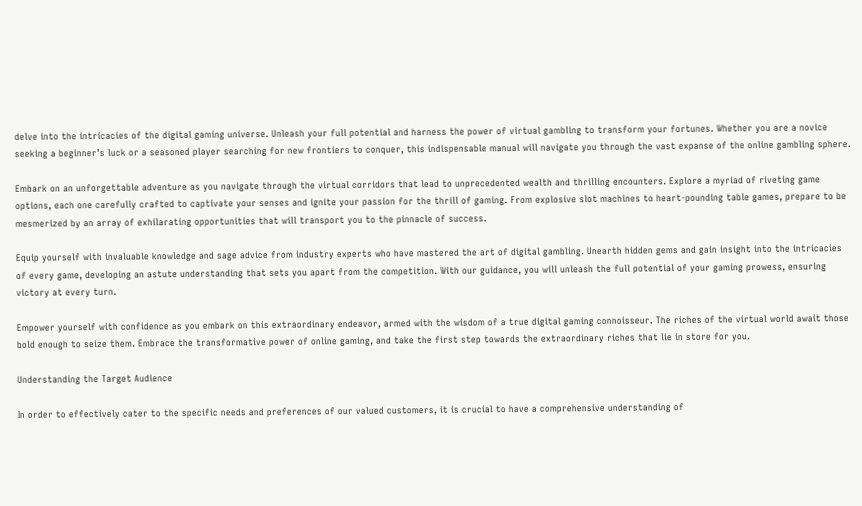delve into the intricacies of the digital gaming universe. Unleash your full potential and harness the power of virtual gambling to transform your fortunes. Whether you are a novice seeking a beginner’s luck or a seasoned player searching for new frontiers to conquer, this indispensable manual will navigate you through the vast expanse of the online gambling sphere.

Embark on an unforgettable adventure as you navigate through the virtual corridors that lead to unprecedented wealth and thrilling encounters. Explore a myriad of riveting game options, each one carefully crafted to captivate your senses and ignite your passion for the thrill of gaming. From explosive slot machines to heart-pounding table games, prepare to be mesmerized by an array of exhilarating opportunities that will transport you to the pinnacle of success.

Equip yourself with invaluable knowledge and sage advice from industry experts who have mastered the art of digital gambling. Unearth hidden gems and gain insight into the intricacies of every game, developing an astute understanding that sets you apart from the competition. With our guidance, you will unleash the full potential of your gaming prowess, ensuring victory at every turn.

Empower yourself with confidence as you embark on this extraordinary endeavor, armed with the wisdom of a true digital gaming connoisseur. The riches of the virtual world await those bold enough to seize them. Embrace the transformative power of online gaming, and take the first step towards the extraordinary riches that lie in store for you.

Understanding the Target Audience

In order to effectively cater to the specific needs and preferences of our valued customers, it is crucial to have a comprehensive understanding of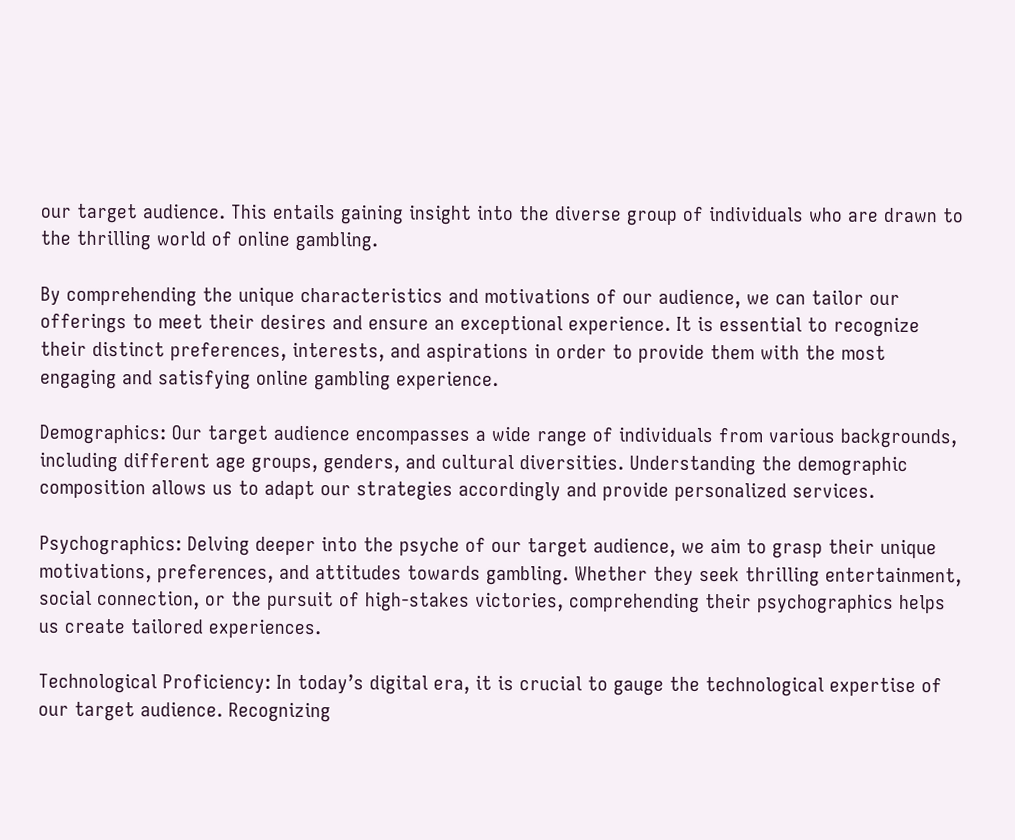our target audience. This entails gaining insight into the diverse group of individuals who are drawn to the thrilling world of online gambling.

By comprehending the unique characteristics and motivations of our audience, we can tailor our offerings to meet their desires and ensure an exceptional experience. It is essential to recognize their distinct preferences, interests, and aspirations in order to provide them with the most engaging and satisfying online gambling experience.

Demographics: Our target audience encompasses a wide range of individuals from various backgrounds, including different age groups, genders, and cultural diversities. Understanding the demographic composition allows us to adapt our strategies accordingly and provide personalized services.

Psychographics: Delving deeper into the psyche of our target audience, we aim to grasp their unique motivations, preferences, and attitudes towards gambling. Whether they seek thrilling entertainment, social connection, or the pursuit of high-stakes victories, comprehending their psychographics helps us create tailored experiences.

Technological Proficiency: In today’s digital era, it is crucial to gauge the technological expertise of our target audience. Recognizing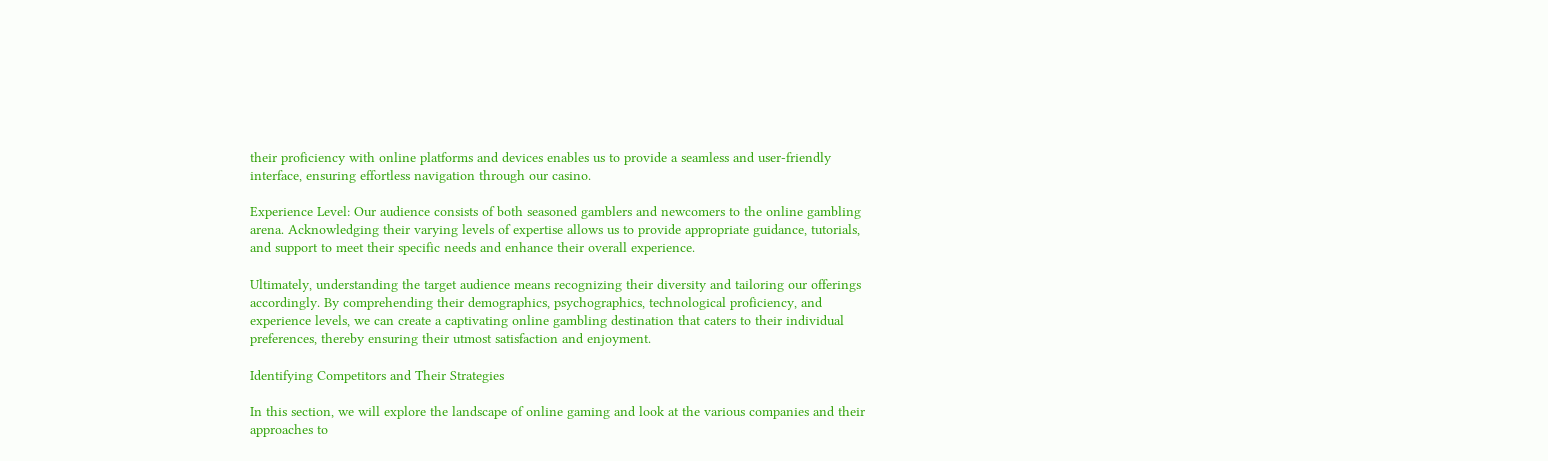their proficiency with online platforms and devices enables us to provide a seamless and user-friendly interface, ensuring effortless navigation through our casino.

Experience Level: Our audience consists of both seasoned gamblers and newcomers to the online gambling arena. Acknowledging their varying levels of expertise allows us to provide appropriate guidance, tutorials, and support to meet their specific needs and enhance their overall experience.

Ultimately, understanding the target audience means recognizing their diversity and tailoring our offerings accordingly. By comprehending their demographics, psychographics, technological proficiency, and experience levels, we can create a captivating online gambling destination that caters to their individual preferences, thereby ensuring their utmost satisfaction and enjoyment.

Identifying Competitors and Their Strategies

In this section, we will explore the landscape of online gaming and look at the various companies and their approaches to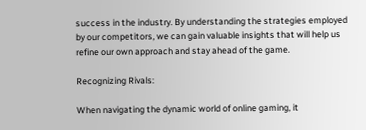success in the industry. By understanding the strategies employed by our competitors, we can gain valuable insights that will help us refine our own approach and stay ahead of the game.

Recognizing Rivals:

When navigating the dynamic world of online gaming, it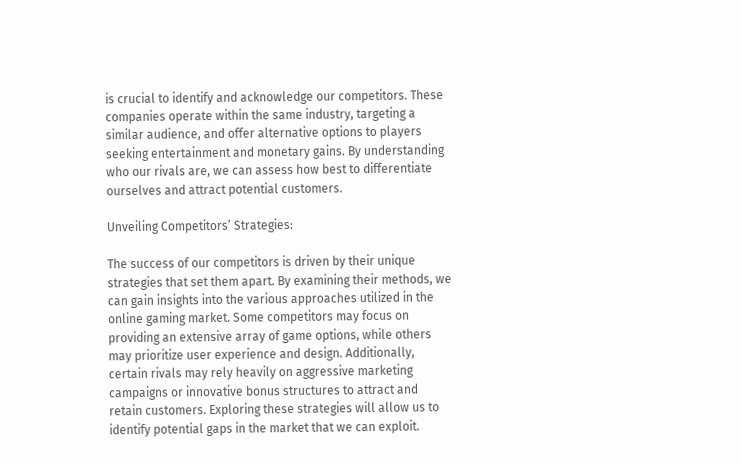is crucial to identify and acknowledge our competitors. These companies operate within the same industry, targeting a similar audience, and offer alternative options to players seeking entertainment and monetary gains. By understanding who our rivals are, we can assess how best to differentiate ourselves and attract potential customers.

Unveiling Competitors’ Strategies:

The success of our competitors is driven by their unique strategies that set them apart. By examining their methods, we can gain insights into the various approaches utilized in the online gaming market. Some competitors may focus on providing an extensive array of game options, while others may prioritize user experience and design. Additionally, certain rivals may rely heavily on aggressive marketing campaigns or innovative bonus structures to attract and retain customers. Exploring these strategies will allow us to identify potential gaps in the market that we can exploit.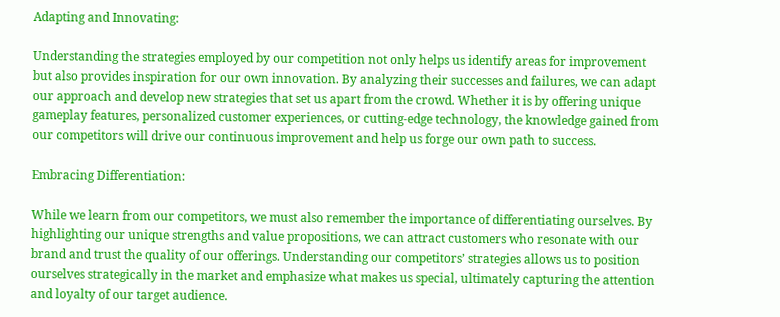Adapting and Innovating:

Understanding the strategies employed by our competition not only helps us identify areas for improvement but also provides inspiration for our own innovation. By analyzing their successes and failures, we can adapt our approach and develop new strategies that set us apart from the crowd. Whether it is by offering unique gameplay features, personalized customer experiences, or cutting-edge technology, the knowledge gained from our competitors will drive our continuous improvement and help us forge our own path to success.

Embracing Differentiation:

While we learn from our competitors, we must also remember the importance of differentiating ourselves. By highlighting our unique strengths and value propositions, we can attract customers who resonate with our brand and trust the quality of our offerings. Understanding our competitors’ strategies allows us to position ourselves strategically in the market and emphasize what makes us special, ultimately capturing the attention and loyalty of our target audience.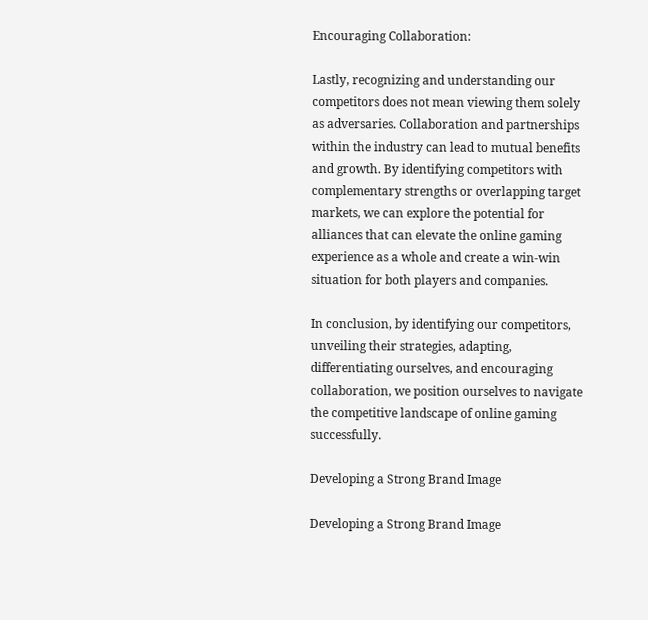Encouraging Collaboration:

Lastly, recognizing and understanding our competitors does not mean viewing them solely as adversaries. Collaboration and partnerships within the industry can lead to mutual benefits and growth. By identifying competitors with complementary strengths or overlapping target markets, we can explore the potential for alliances that can elevate the online gaming experience as a whole and create a win-win situation for both players and companies.

In conclusion, by identifying our competitors, unveiling their strategies, adapting, differentiating ourselves, and encouraging collaboration, we position ourselves to navigate the competitive landscape of online gaming successfully.

Developing a Strong Brand Image

Developing a Strong Brand Image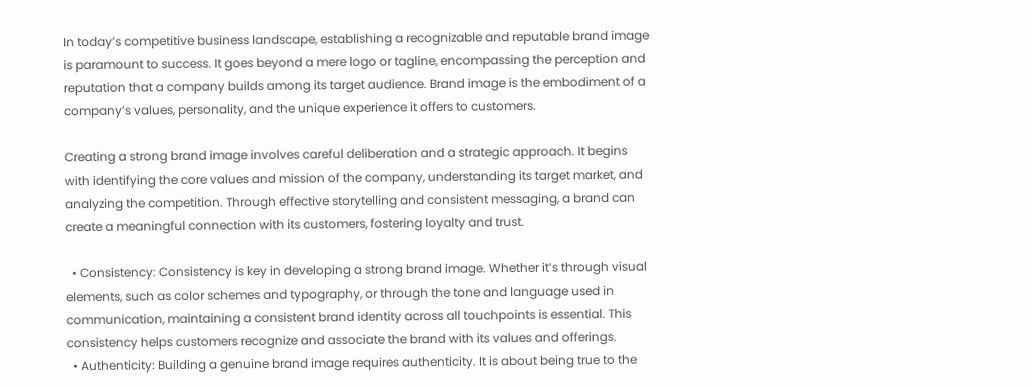In today’s competitive business landscape, establishing a recognizable and reputable brand image is paramount to success. It goes beyond a mere logo or tagline, encompassing the perception and reputation that a company builds among its target audience. Brand image is the embodiment of a company’s values, personality, and the unique experience it offers to customers.

Creating a strong brand image involves careful deliberation and a strategic approach. It begins with identifying the core values and mission of the company, understanding its target market, and analyzing the competition. Through effective storytelling and consistent messaging, a brand can create a meaningful connection with its customers, fostering loyalty and trust.

  • Consistency: Consistency is key in developing a strong brand image. Whether it’s through visual elements, such as color schemes and typography, or through the tone and language used in communication, maintaining a consistent brand identity across all touchpoints is essential. This consistency helps customers recognize and associate the brand with its values and offerings.
  • Authenticity: Building a genuine brand image requires authenticity. It is about being true to the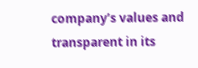company’s values and transparent in its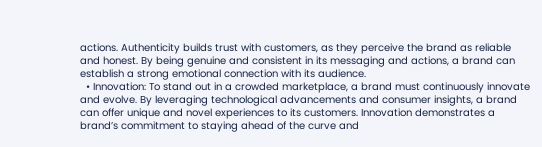actions. Authenticity builds trust with customers, as they perceive the brand as reliable and honest. By being genuine and consistent in its messaging and actions, a brand can establish a strong emotional connection with its audience.
  • Innovation: To stand out in a crowded marketplace, a brand must continuously innovate and evolve. By leveraging technological advancements and consumer insights, a brand can offer unique and novel experiences to its customers. Innovation demonstrates a brand’s commitment to staying ahead of the curve and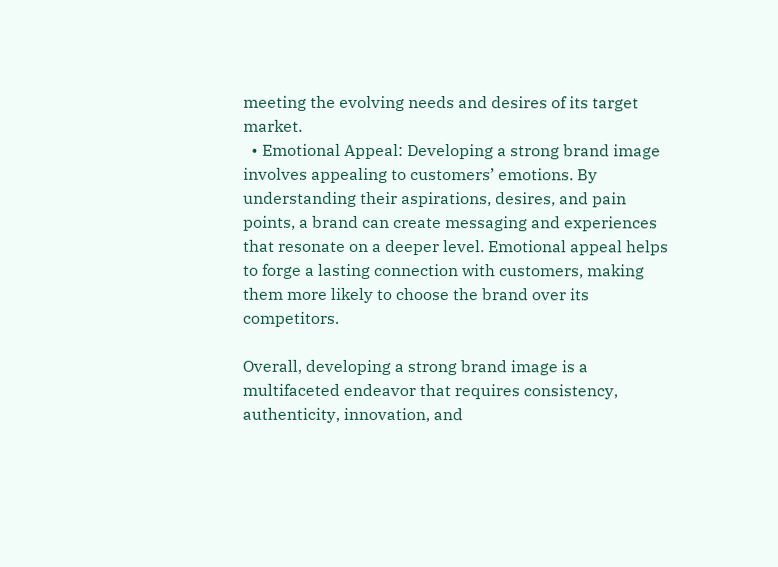meeting the evolving needs and desires of its target market.
  • Emotional Appeal: Developing a strong brand image involves appealing to customers’ emotions. By understanding their aspirations, desires, and pain points, a brand can create messaging and experiences that resonate on a deeper level. Emotional appeal helps to forge a lasting connection with customers, making them more likely to choose the brand over its competitors.

Overall, developing a strong brand image is a multifaceted endeavor that requires consistency, authenticity, innovation, and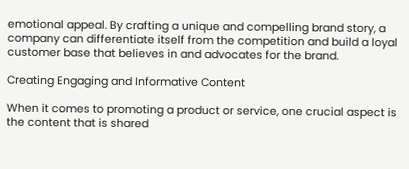emotional appeal. By crafting a unique and compelling brand story, a company can differentiate itself from the competition and build a loyal customer base that believes in and advocates for the brand.

Creating Engaging and Informative Content

When it comes to promoting a product or service, one crucial aspect is the content that is shared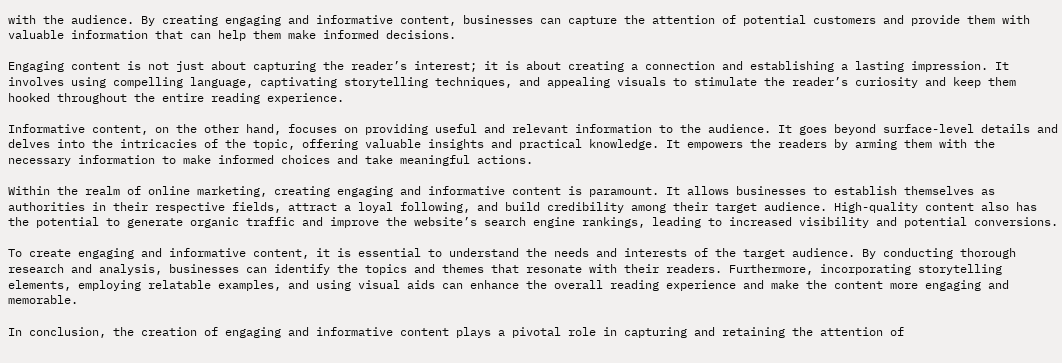with the audience. By creating engaging and informative content, businesses can capture the attention of potential customers and provide them with valuable information that can help them make informed decisions.

Engaging content is not just about capturing the reader’s interest; it is about creating a connection and establishing a lasting impression. It involves using compelling language, captivating storytelling techniques, and appealing visuals to stimulate the reader’s curiosity and keep them hooked throughout the entire reading experience.

Informative content, on the other hand, focuses on providing useful and relevant information to the audience. It goes beyond surface-level details and delves into the intricacies of the topic, offering valuable insights and practical knowledge. It empowers the readers by arming them with the necessary information to make informed choices and take meaningful actions.

Within the realm of online marketing, creating engaging and informative content is paramount. It allows businesses to establish themselves as authorities in their respective fields, attract a loyal following, and build credibility among their target audience. High-quality content also has the potential to generate organic traffic and improve the website’s search engine rankings, leading to increased visibility and potential conversions.

To create engaging and informative content, it is essential to understand the needs and interests of the target audience. By conducting thorough research and analysis, businesses can identify the topics and themes that resonate with their readers. Furthermore, incorporating storytelling elements, employing relatable examples, and using visual aids can enhance the overall reading experience and make the content more engaging and memorable.

In conclusion, the creation of engaging and informative content plays a pivotal role in capturing and retaining the attention of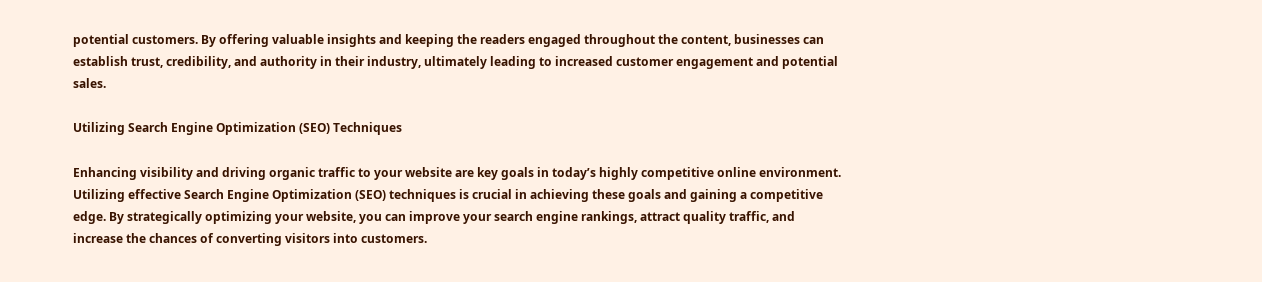potential customers. By offering valuable insights and keeping the readers engaged throughout the content, businesses can establish trust, credibility, and authority in their industry, ultimately leading to increased customer engagement and potential sales.

Utilizing Search Engine Optimization (SEO) Techniques

Enhancing visibility and driving organic traffic to your website are key goals in today’s highly competitive online environment. Utilizing effective Search Engine Optimization (SEO) techniques is crucial in achieving these goals and gaining a competitive edge. By strategically optimizing your website, you can improve your search engine rankings, attract quality traffic, and increase the chances of converting visitors into customers.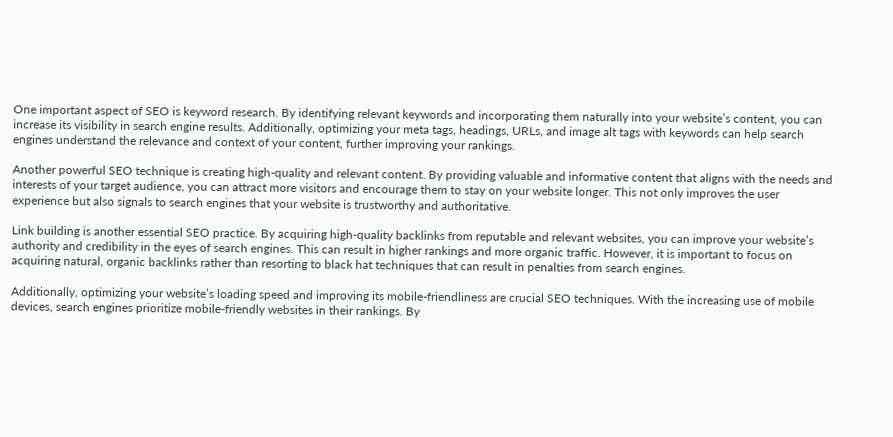One important aspect of SEO is keyword research. By identifying relevant keywords and incorporating them naturally into your website’s content, you can increase its visibility in search engine results. Additionally, optimizing your meta tags, headings, URLs, and image alt tags with keywords can help search engines understand the relevance and context of your content, further improving your rankings.

Another powerful SEO technique is creating high-quality and relevant content. By providing valuable and informative content that aligns with the needs and interests of your target audience, you can attract more visitors and encourage them to stay on your website longer. This not only improves the user experience but also signals to search engines that your website is trustworthy and authoritative.

Link building is another essential SEO practice. By acquiring high-quality backlinks from reputable and relevant websites, you can improve your website’s authority and credibility in the eyes of search engines. This can result in higher rankings and more organic traffic. However, it is important to focus on acquiring natural, organic backlinks rather than resorting to black hat techniques that can result in penalties from search engines.

Additionally, optimizing your website’s loading speed and improving its mobile-friendliness are crucial SEO techniques. With the increasing use of mobile devices, search engines prioritize mobile-friendly websites in their rankings. By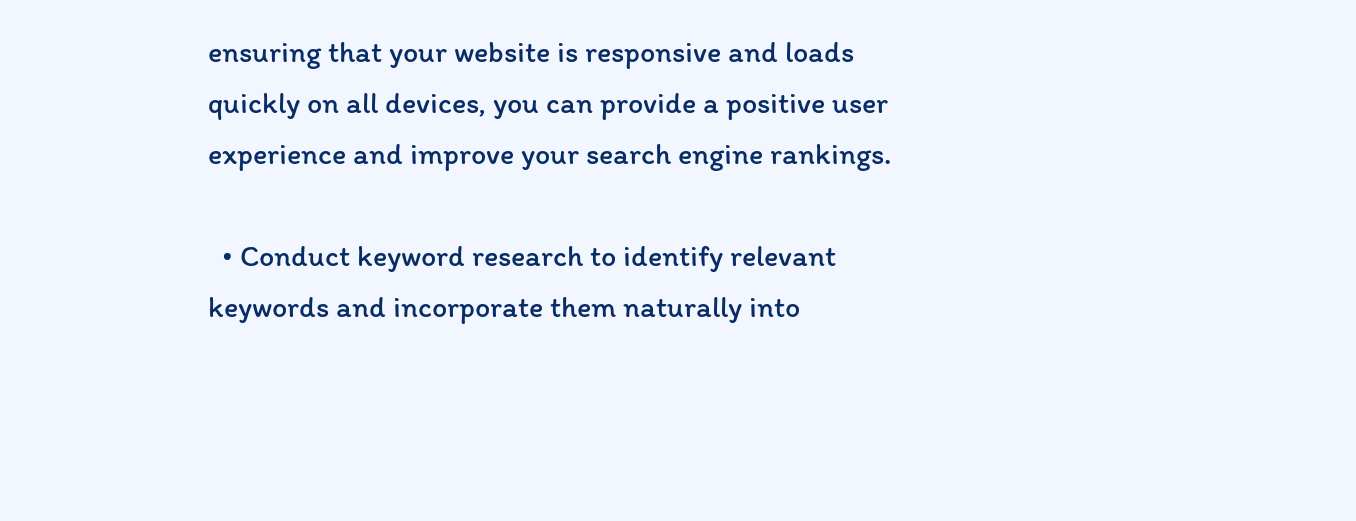ensuring that your website is responsive and loads quickly on all devices, you can provide a positive user experience and improve your search engine rankings.

  • Conduct keyword research to identify relevant keywords and incorporate them naturally into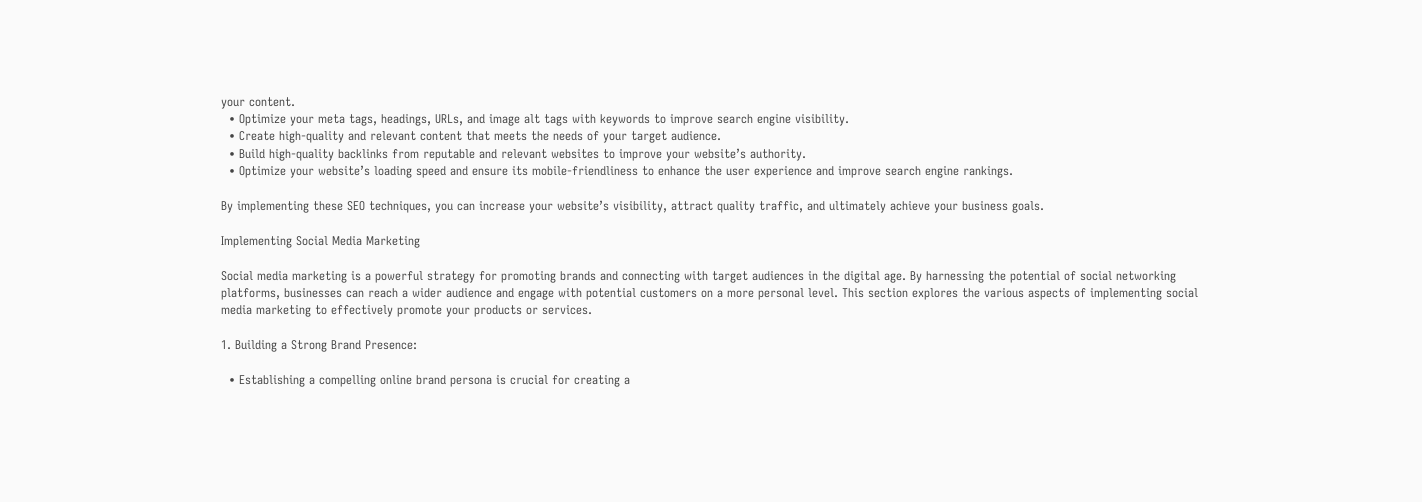your content.
  • Optimize your meta tags, headings, URLs, and image alt tags with keywords to improve search engine visibility.
  • Create high-quality and relevant content that meets the needs of your target audience.
  • Build high-quality backlinks from reputable and relevant websites to improve your website’s authority.
  • Optimize your website’s loading speed and ensure its mobile-friendliness to enhance the user experience and improve search engine rankings.

By implementing these SEO techniques, you can increase your website’s visibility, attract quality traffic, and ultimately achieve your business goals.

Implementing Social Media Marketing

Social media marketing is a powerful strategy for promoting brands and connecting with target audiences in the digital age. By harnessing the potential of social networking platforms, businesses can reach a wider audience and engage with potential customers on a more personal level. This section explores the various aspects of implementing social media marketing to effectively promote your products or services.

1. Building a Strong Brand Presence:

  • Establishing a compelling online brand persona is crucial for creating a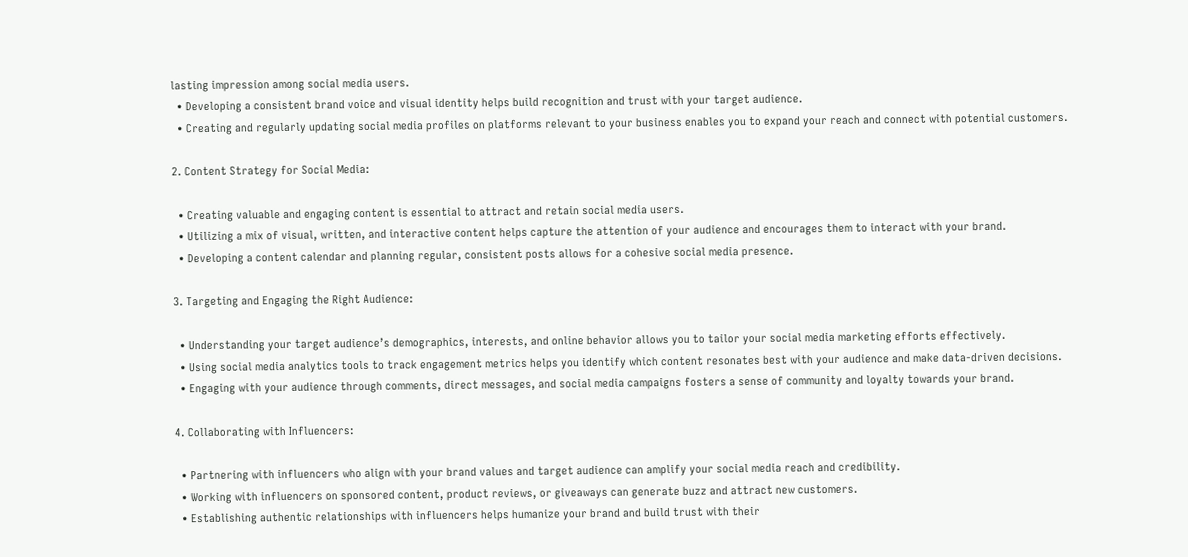lasting impression among social media users.
  • Developing a consistent brand voice and visual identity helps build recognition and trust with your target audience.
  • Creating and regularly updating social media profiles on platforms relevant to your business enables you to expand your reach and connect with potential customers.

2. Content Strategy for Social Media:

  • Creating valuable and engaging content is essential to attract and retain social media users.
  • Utilizing a mix of visual, written, and interactive content helps capture the attention of your audience and encourages them to interact with your brand.
  • Developing a content calendar and planning regular, consistent posts allows for a cohesive social media presence.

3. Targeting and Engaging the Right Audience:

  • Understanding your target audience’s demographics, interests, and online behavior allows you to tailor your social media marketing efforts effectively.
  • Using social media analytics tools to track engagement metrics helps you identify which content resonates best with your audience and make data-driven decisions.
  • Engaging with your audience through comments, direct messages, and social media campaigns fosters a sense of community and loyalty towards your brand.

4. Collaborating with Influencers:

  • Partnering with influencers who align with your brand values and target audience can amplify your social media reach and credibility.
  • Working with influencers on sponsored content, product reviews, or giveaways can generate buzz and attract new customers.
  • Establishing authentic relationships with influencers helps humanize your brand and build trust with their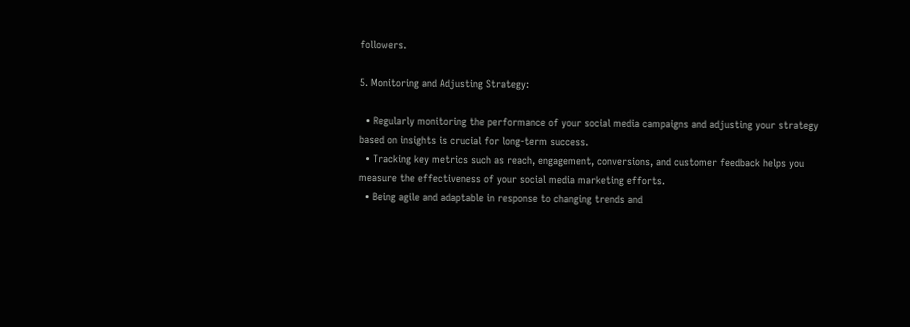followers.

5. Monitoring and Adjusting Strategy:

  • Regularly monitoring the performance of your social media campaigns and adjusting your strategy based on insights is crucial for long-term success.
  • Tracking key metrics such as reach, engagement, conversions, and customer feedback helps you measure the effectiveness of your social media marketing efforts.
  • Being agile and adaptable in response to changing trends and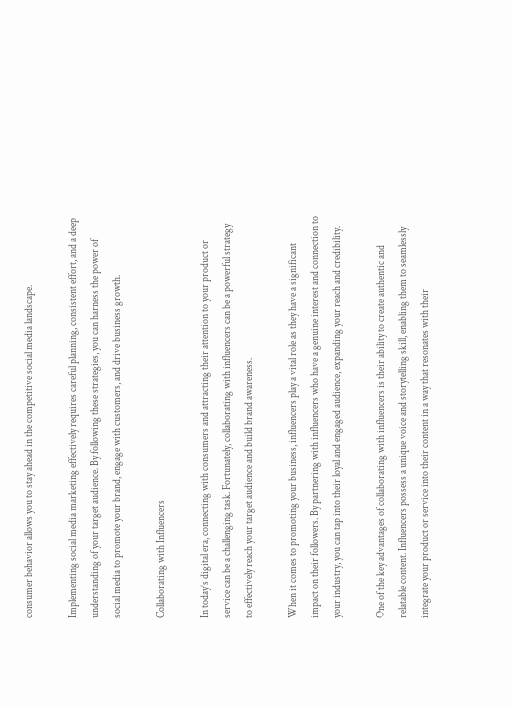consumer behavior allows you to stay ahead in the competitive social media landscape.

Implementing social media marketing effectively requires careful planning, consistent effort, and a deep understanding of your target audience. By following these strategies, you can harness the power of social media to promote your brand, engage with customers, and drive business growth.

Collaborating with Influencers

In today’s digital era, connecting with consumers and attracting their attention to your product or service can be a challenging task. Fortunately, collaborating with influencers can be a powerful strategy to effectively reach your target audience and build brand awareness.

When it comes to promoting your business, influencers play a vital role as they have a significant impact on their followers. By partnering with influencers who have a genuine interest and connection to your industry, you can tap into their loyal and engaged audience, expanding your reach and credibility.

One of the key advantages of collaborating with influencers is their ability to create authentic and relatable content. Influencers possess a unique voice and storytelling skill, enabling them to seamlessly integrate your product or service into their content in a way that resonates with their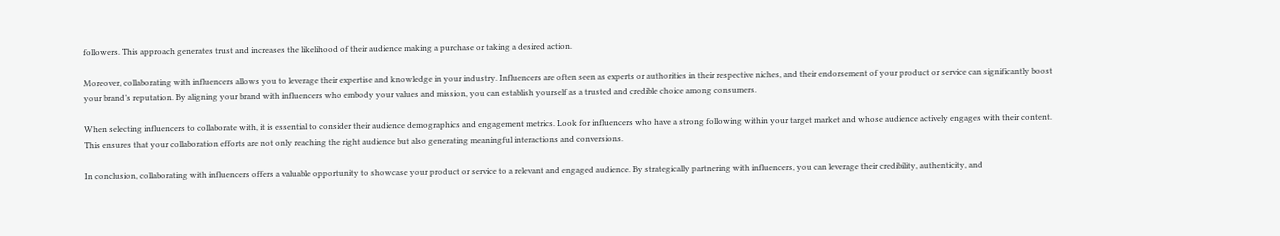followers. This approach generates trust and increases the likelihood of their audience making a purchase or taking a desired action.

Moreover, collaborating with influencers allows you to leverage their expertise and knowledge in your industry. Influencers are often seen as experts or authorities in their respective niches, and their endorsement of your product or service can significantly boost your brand’s reputation. By aligning your brand with influencers who embody your values and mission, you can establish yourself as a trusted and credible choice among consumers.

When selecting influencers to collaborate with, it is essential to consider their audience demographics and engagement metrics. Look for influencers who have a strong following within your target market and whose audience actively engages with their content. This ensures that your collaboration efforts are not only reaching the right audience but also generating meaningful interactions and conversions.

In conclusion, collaborating with influencers offers a valuable opportunity to showcase your product or service to a relevant and engaged audience. By strategically partnering with influencers, you can leverage their credibility, authenticity, and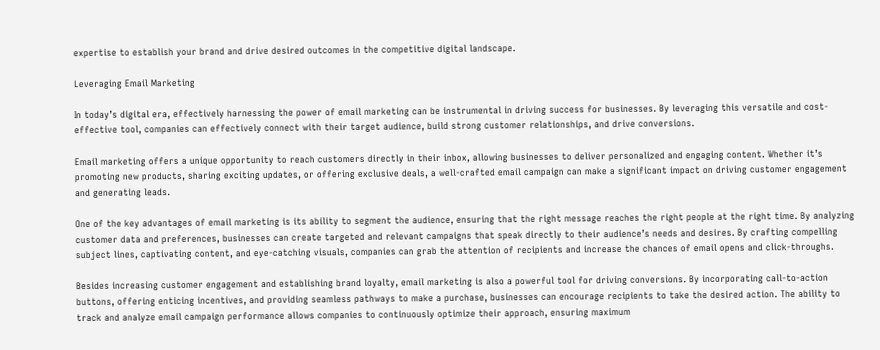expertise to establish your brand and drive desired outcomes in the competitive digital landscape.

Leveraging Email Marketing

In today’s digital era, effectively harnessing the power of email marketing can be instrumental in driving success for businesses. By leveraging this versatile and cost-effective tool, companies can effectively connect with their target audience, build strong customer relationships, and drive conversions.

Email marketing offers a unique opportunity to reach customers directly in their inbox, allowing businesses to deliver personalized and engaging content. Whether it’s promoting new products, sharing exciting updates, or offering exclusive deals, a well-crafted email campaign can make a significant impact on driving customer engagement and generating leads.

One of the key advantages of email marketing is its ability to segment the audience, ensuring that the right message reaches the right people at the right time. By analyzing customer data and preferences, businesses can create targeted and relevant campaigns that speak directly to their audience’s needs and desires. By crafting compelling subject lines, captivating content, and eye-catching visuals, companies can grab the attention of recipients and increase the chances of email opens and click-throughs.

Besides increasing customer engagement and establishing brand loyalty, email marketing is also a powerful tool for driving conversions. By incorporating call-to-action buttons, offering enticing incentives, and providing seamless pathways to make a purchase, businesses can encourage recipients to take the desired action. The ability to track and analyze email campaign performance allows companies to continuously optimize their approach, ensuring maximum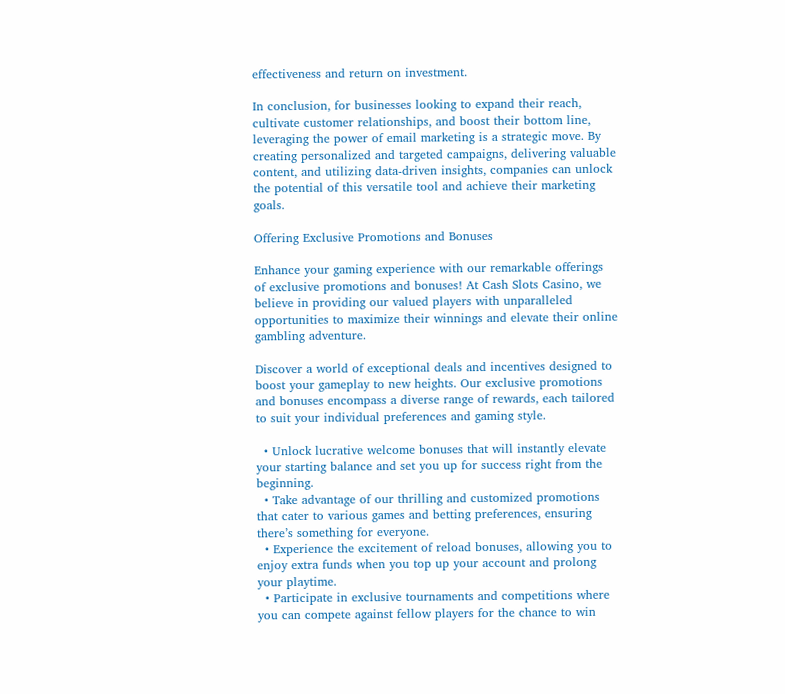effectiveness and return on investment.

In conclusion, for businesses looking to expand their reach, cultivate customer relationships, and boost their bottom line, leveraging the power of email marketing is a strategic move. By creating personalized and targeted campaigns, delivering valuable content, and utilizing data-driven insights, companies can unlock the potential of this versatile tool and achieve their marketing goals.

Offering Exclusive Promotions and Bonuses

Enhance your gaming experience with our remarkable offerings of exclusive promotions and bonuses! At Cash Slots Casino, we believe in providing our valued players with unparalleled opportunities to maximize their winnings and elevate their online gambling adventure.

Discover a world of exceptional deals and incentives designed to boost your gameplay to new heights. Our exclusive promotions and bonuses encompass a diverse range of rewards, each tailored to suit your individual preferences and gaming style.

  • Unlock lucrative welcome bonuses that will instantly elevate your starting balance and set you up for success right from the beginning.
  • Take advantage of our thrilling and customized promotions that cater to various games and betting preferences, ensuring there’s something for everyone.
  • Experience the excitement of reload bonuses, allowing you to enjoy extra funds when you top up your account and prolong your playtime.
  • Participate in exclusive tournaments and competitions where you can compete against fellow players for the chance to win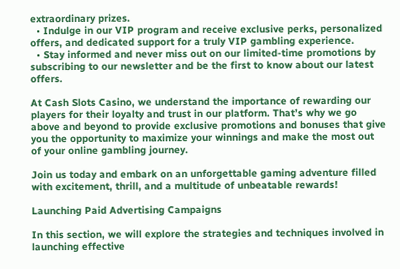extraordinary prizes.
  • Indulge in our VIP program and receive exclusive perks, personalized offers, and dedicated support for a truly VIP gambling experience.
  • Stay informed and never miss out on our limited-time promotions by subscribing to our newsletter and be the first to know about our latest offers.

At Cash Slots Casino, we understand the importance of rewarding our players for their loyalty and trust in our platform. That’s why we go above and beyond to provide exclusive promotions and bonuses that give you the opportunity to maximize your winnings and make the most out of your online gambling journey.

Join us today and embark on an unforgettable gaming adventure filled with excitement, thrill, and a multitude of unbeatable rewards!

Launching Paid Advertising Campaigns

In this section, we will explore the strategies and techniques involved in launching effective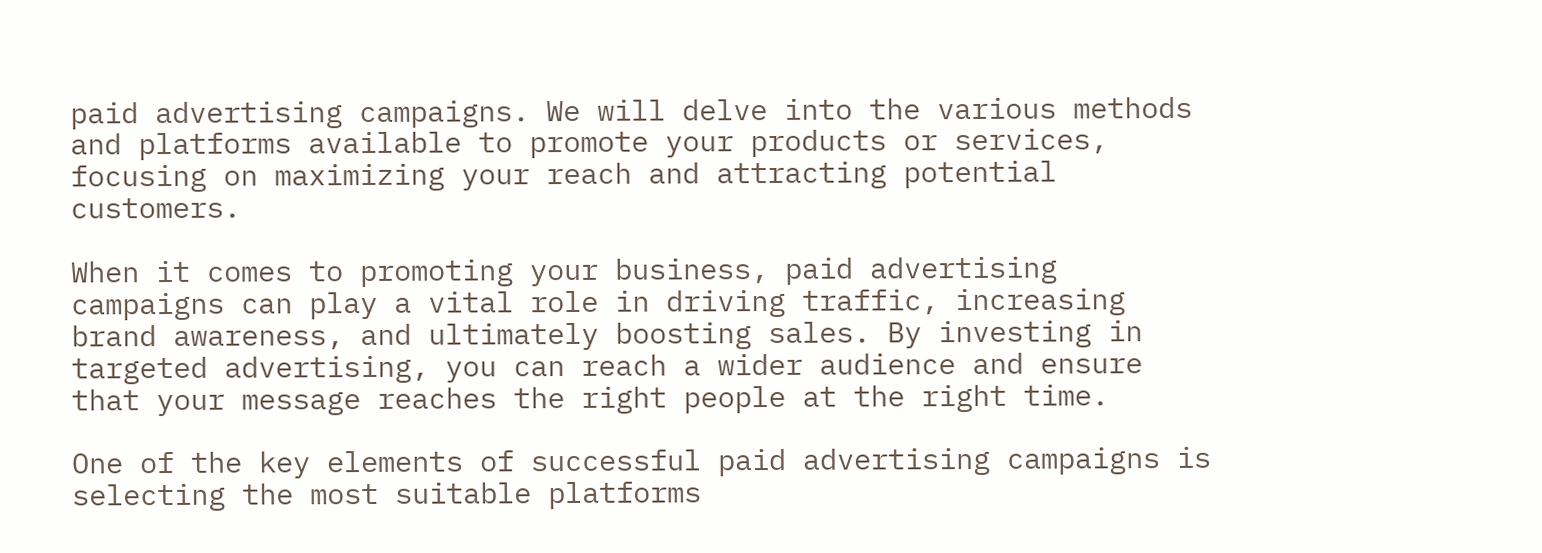paid advertising campaigns. We will delve into the various methods and platforms available to promote your products or services, focusing on maximizing your reach and attracting potential customers.

When it comes to promoting your business, paid advertising campaigns can play a vital role in driving traffic, increasing brand awareness, and ultimately boosting sales. By investing in targeted advertising, you can reach a wider audience and ensure that your message reaches the right people at the right time.

One of the key elements of successful paid advertising campaigns is selecting the most suitable platforms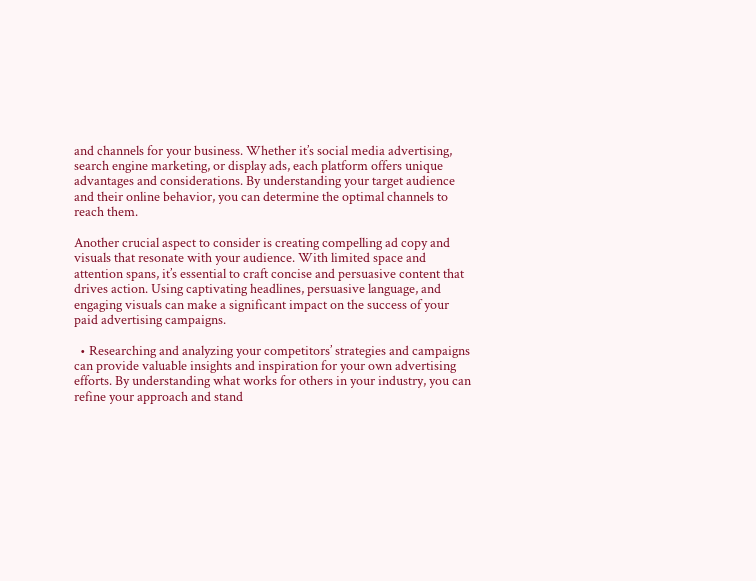and channels for your business. Whether it’s social media advertising, search engine marketing, or display ads, each platform offers unique advantages and considerations. By understanding your target audience and their online behavior, you can determine the optimal channels to reach them.

Another crucial aspect to consider is creating compelling ad copy and visuals that resonate with your audience. With limited space and attention spans, it’s essential to craft concise and persuasive content that drives action. Using captivating headlines, persuasive language, and engaging visuals can make a significant impact on the success of your paid advertising campaigns.

  • Researching and analyzing your competitors’ strategies and campaigns can provide valuable insights and inspiration for your own advertising efforts. By understanding what works for others in your industry, you can refine your approach and stand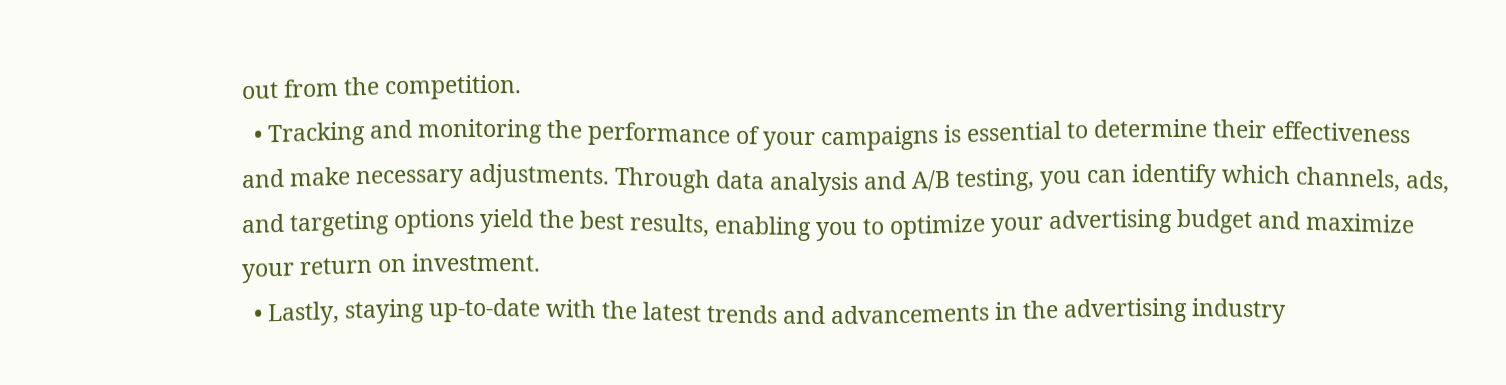out from the competition.
  • Tracking and monitoring the performance of your campaigns is essential to determine their effectiveness and make necessary adjustments. Through data analysis and A/B testing, you can identify which channels, ads, and targeting options yield the best results, enabling you to optimize your advertising budget and maximize your return on investment.
  • Lastly, staying up-to-date with the latest trends and advancements in the advertising industry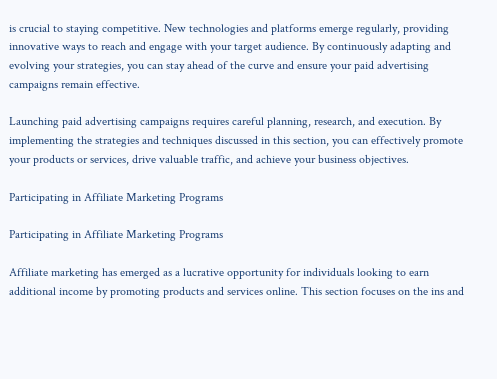is crucial to staying competitive. New technologies and platforms emerge regularly, providing innovative ways to reach and engage with your target audience. By continuously adapting and evolving your strategies, you can stay ahead of the curve and ensure your paid advertising campaigns remain effective.

Launching paid advertising campaigns requires careful planning, research, and execution. By implementing the strategies and techniques discussed in this section, you can effectively promote your products or services, drive valuable traffic, and achieve your business objectives.

Participating in Affiliate Marketing Programs

Participating in Affiliate Marketing Programs

Affiliate marketing has emerged as a lucrative opportunity for individuals looking to earn additional income by promoting products and services online. This section focuses on the ins and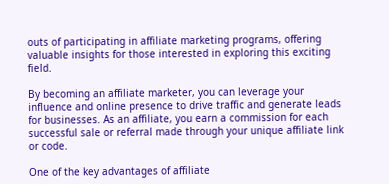outs of participating in affiliate marketing programs, offering valuable insights for those interested in exploring this exciting field.

By becoming an affiliate marketer, you can leverage your influence and online presence to drive traffic and generate leads for businesses. As an affiliate, you earn a commission for each successful sale or referral made through your unique affiliate link or code.

One of the key advantages of affiliate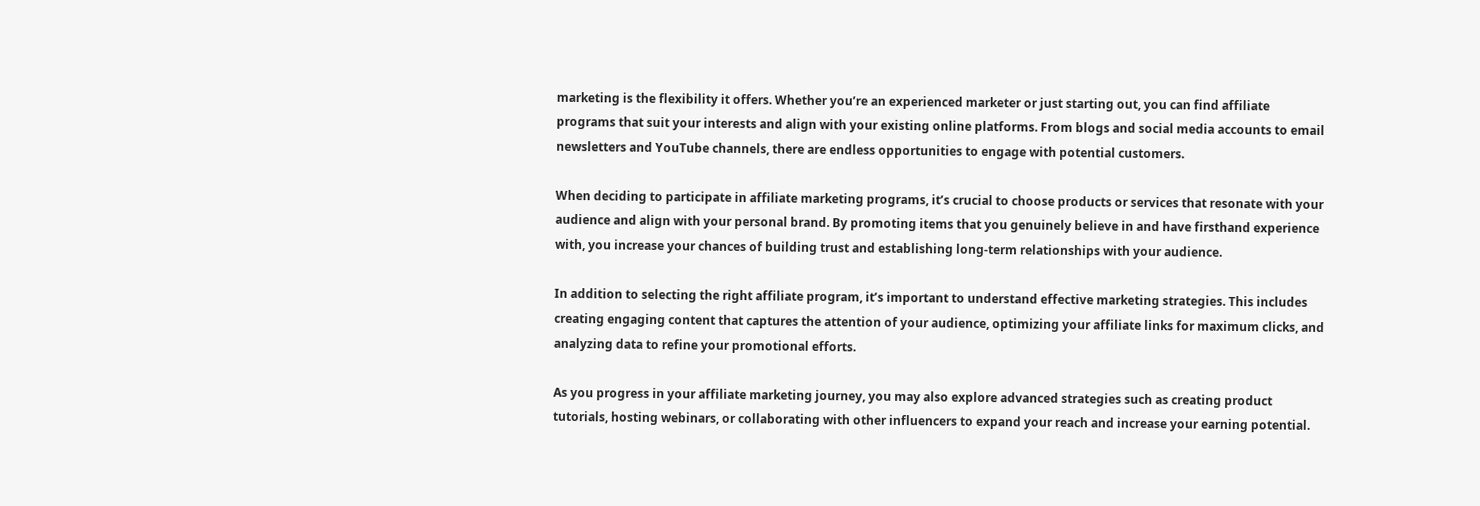marketing is the flexibility it offers. Whether you’re an experienced marketer or just starting out, you can find affiliate programs that suit your interests and align with your existing online platforms. From blogs and social media accounts to email newsletters and YouTube channels, there are endless opportunities to engage with potential customers.

When deciding to participate in affiliate marketing programs, it’s crucial to choose products or services that resonate with your audience and align with your personal brand. By promoting items that you genuinely believe in and have firsthand experience with, you increase your chances of building trust and establishing long-term relationships with your audience.

In addition to selecting the right affiliate program, it’s important to understand effective marketing strategies. This includes creating engaging content that captures the attention of your audience, optimizing your affiliate links for maximum clicks, and analyzing data to refine your promotional efforts.

As you progress in your affiliate marketing journey, you may also explore advanced strategies such as creating product tutorials, hosting webinars, or collaborating with other influencers to expand your reach and increase your earning potential.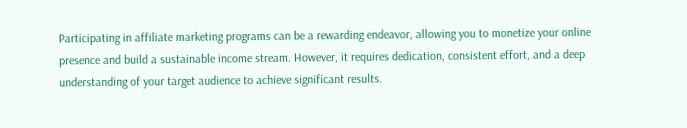Participating in affiliate marketing programs can be a rewarding endeavor, allowing you to monetize your online presence and build a sustainable income stream. However, it requires dedication, consistent effort, and a deep understanding of your target audience to achieve significant results.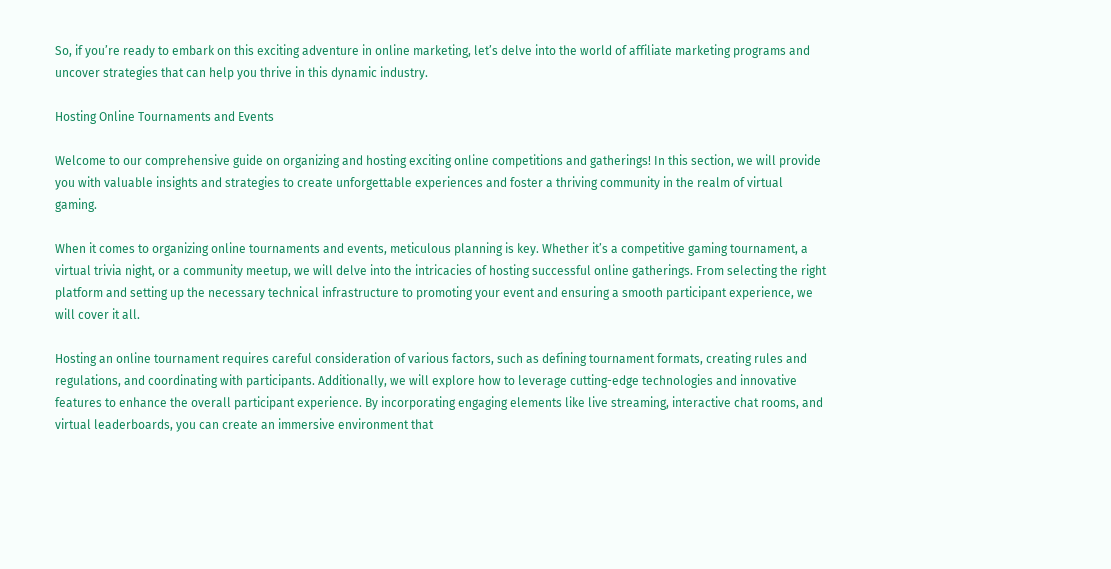So, if you’re ready to embark on this exciting adventure in online marketing, let’s delve into the world of affiliate marketing programs and uncover strategies that can help you thrive in this dynamic industry.

Hosting Online Tournaments and Events

Welcome to our comprehensive guide on organizing and hosting exciting online competitions and gatherings! In this section, we will provide you with valuable insights and strategies to create unforgettable experiences and foster a thriving community in the realm of virtual gaming.

When it comes to organizing online tournaments and events, meticulous planning is key. Whether it’s a competitive gaming tournament, a virtual trivia night, or a community meetup, we will delve into the intricacies of hosting successful online gatherings. From selecting the right platform and setting up the necessary technical infrastructure to promoting your event and ensuring a smooth participant experience, we will cover it all.

Hosting an online tournament requires careful consideration of various factors, such as defining tournament formats, creating rules and regulations, and coordinating with participants. Additionally, we will explore how to leverage cutting-edge technologies and innovative features to enhance the overall participant experience. By incorporating engaging elements like live streaming, interactive chat rooms, and virtual leaderboards, you can create an immersive environment that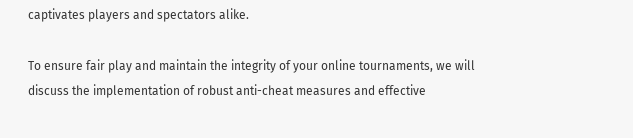captivates players and spectators alike.

To ensure fair play and maintain the integrity of your online tournaments, we will discuss the implementation of robust anti-cheat measures and effective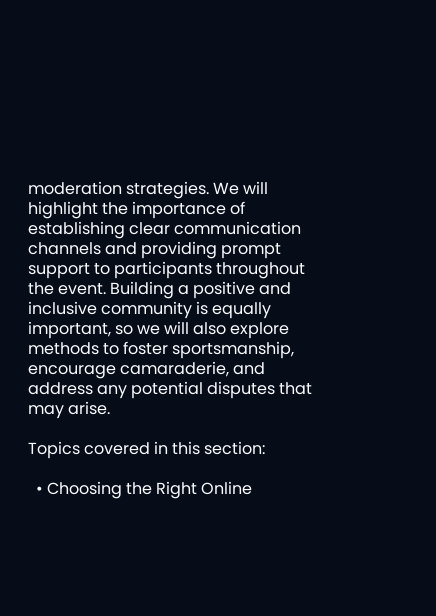moderation strategies. We will highlight the importance of establishing clear communication channels and providing prompt support to participants throughout the event. Building a positive and inclusive community is equally important, so we will also explore methods to foster sportsmanship, encourage camaraderie, and address any potential disputes that may arise.

Topics covered in this section:

  • Choosing the Right Online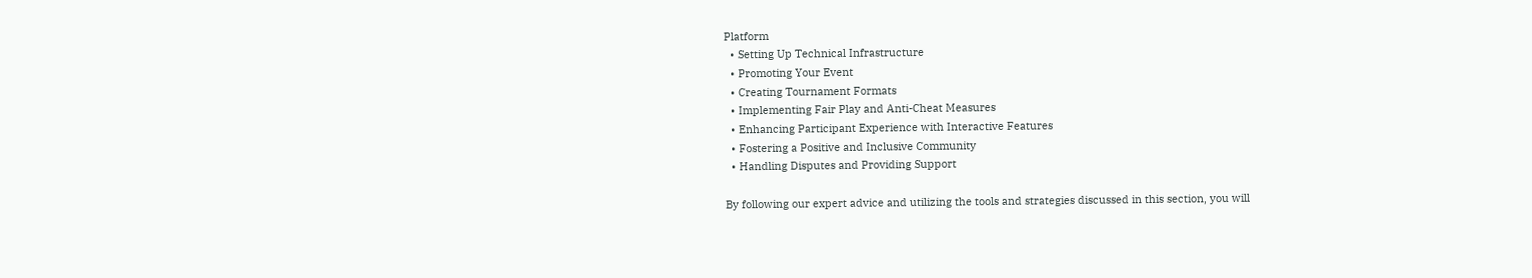Platform
  • Setting Up Technical Infrastructure
  • Promoting Your Event
  • Creating Tournament Formats
  • Implementing Fair Play and Anti-Cheat Measures
  • Enhancing Participant Experience with Interactive Features
  • Fostering a Positive and Inclusive Community
  • Handling Disputes and Providing Support

By following our expert advice and utilizing the tools and strategies discussed in this section, you will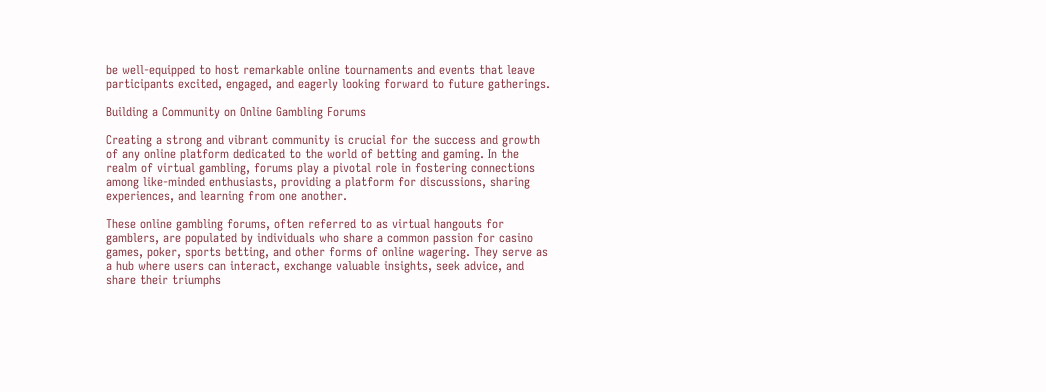be well-equipped to host remarkable online tournaments and events that leave participants excited, engaged, and eagerly looking forward to future gatherings.

Building a Community on Online Gambling Forums

Creating a strong and vibrant community is crucial for the success and growth of any online platform dedicated to the world of betting and gaming. In the realm of virtual gambling, forums play a pivotal role in fostering connections among like-minded enthusiasts, providing a platform for discussions, sharing experiences, and learning from one another.

These online gambling forums, often referred to as virtual hangouts for gamblers, are populated by individuals who share a common passion for casino games, poker, sports betting, and other forms of online wagering. They serve as a hub where users can interact, exchange valuable insights, seek advice, and share their triumphs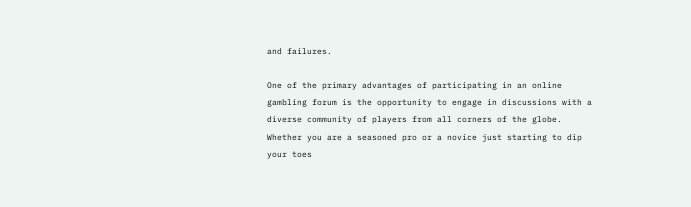and failures.

One of the primary advantages of participating in an online gambling forum is the opportunity to engage in discussions with a diverse community of players from all corners of the globe. Whether you are a seasoned pro or a novice just starting to dip your toes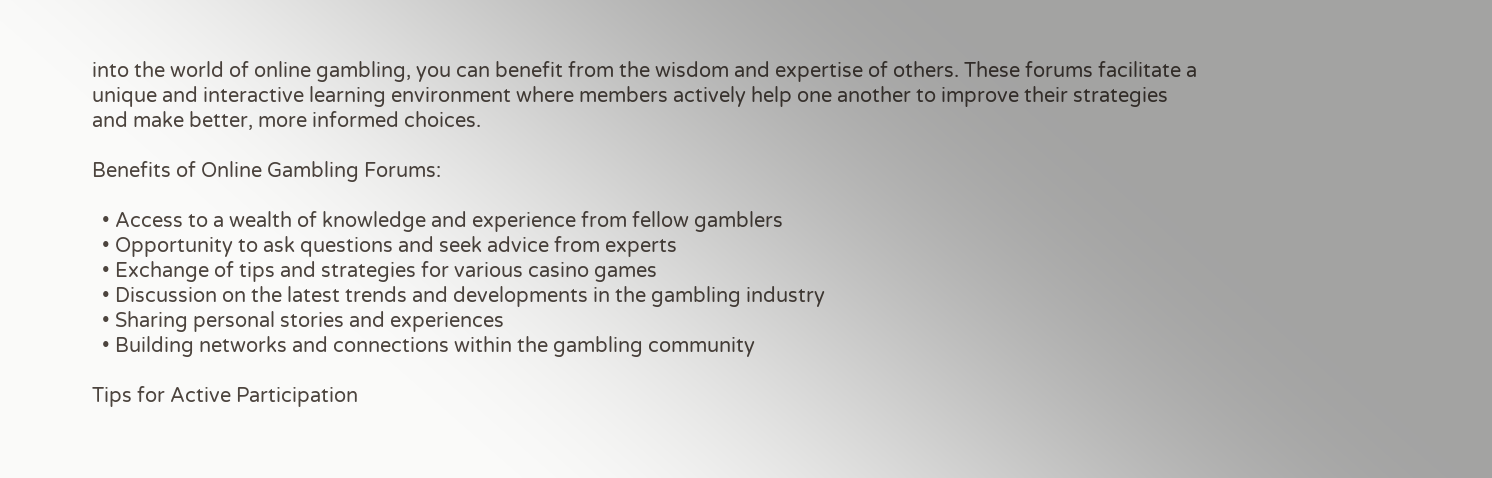into the world of online gambling, you can benefit from the wisdom and expertise of others. These forums facilitate a unique and interactive learning environment where members actively help one another to improve their strategies and make better, more informed choices.

Benefits of Online Gambling Forums:

  • Access to a wealth of knowledge and experience from fellow gamblers
  • Opportunity to ask questions and seek advice from experts
  • Exchange of tips and strategies for various casino games
  • Discussion on the latest trends and developments in the gambling industry
  • Sharing personal stories and experiences
  • Building networks and connections within the gambling community

Tips for Active Participation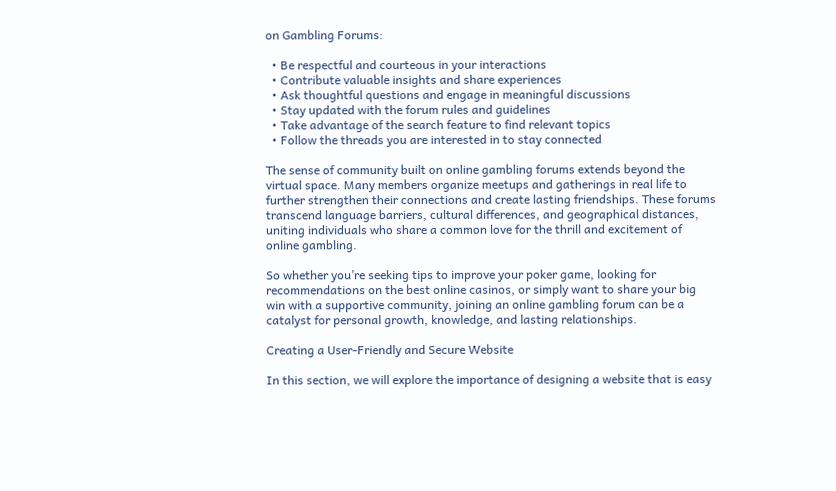on Gambling Forums:

  • Be respectful and courteous in your interactions
  • Contribute valuable insights and share experiences
  • Ask thoughtful questions and engage in meaningful discussions
  • Stay updated with the forum rules and guidelines
  • Take advantage of the search feature to find relevant topics
  • Follow the threads you are interested in to stay connected

The sense of community built on online gambling forums extends beyond the virtual space. Many members organize meetups and gatherings in real life to further strengthen their connections and create lasting friendships. These forums transcend language barriers, cultural differences, and geographical distances, uniting individuals who share a common love for the thrill and excitement of online gambling.

So whether you’re seeking tips to improve your poker game, looking for recommendations on the best online casinos, or simply want to share your big win with a supportive community, joining an online gambling forum can be a catalyst for personal growth, knowledge, and lasting relationships.

Creating a User-Friendly and Secure Website

In this section, we will explore the importance of designing a website that is easy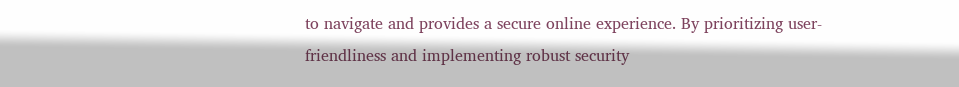to navigate and provides a secure online experience. By prioritizing user-friendliness and implementing robust security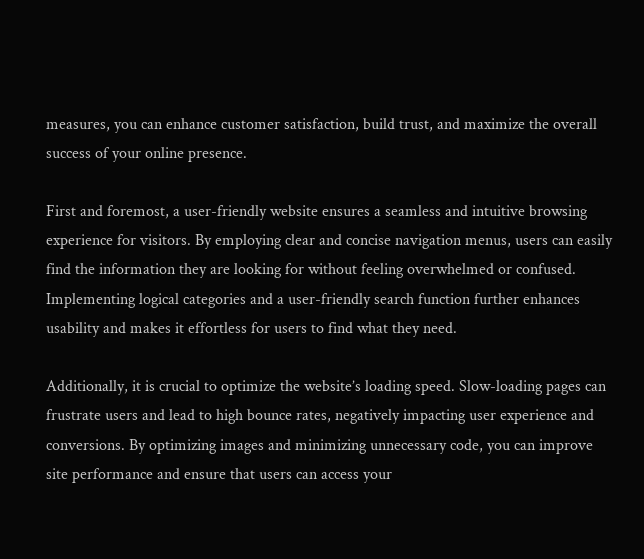measures, you can enhance customer satisfaction, build trust, and maximize the overall success of your online presence.

First and foremost, a user-friendly website ensures a seamless and intuitive browsing experience for visitors. By employing clear and concise navigation menus, users can easily find the information they are looking for without feeling overwhelmed or confused. Implementing logical categories and a user-friendly search function further enhances usability and makes it effortless for users to find what they need.

Additionally, it is crucial to optimize the website’s loading speed. Slow-loading pages can frustrate users and lead to high bounce rates, negatively impacting user experience and conversions. By optimizing images and minimizing unnecessary code, you can improve site performance and ensure that users can access your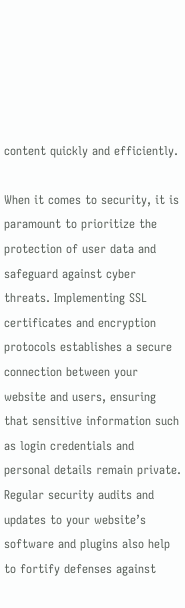content quickly and efficiently.

When it comes to security, it is paramount to prioritize the protection of user data and safeguard against cyber threats. Implementing SSL certificates and encryption protocols establishes a secure connection between your website and users, ensuring that sensitive information such as login credentials and personal details remain private. Regular security audits and updates to your website’s software and plugins also help to fortify defenses against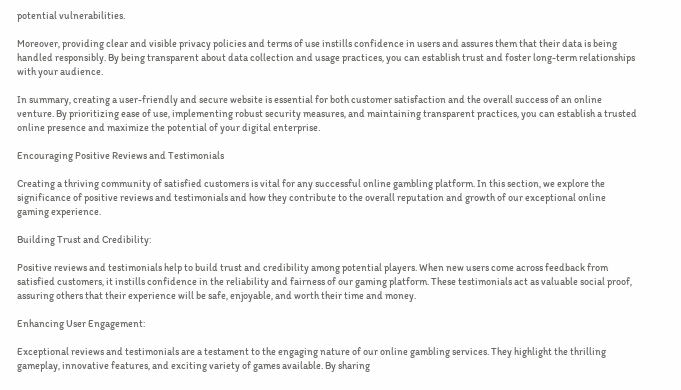potential vulnerabilities.

Moreover, providing clear and visible privacy policies and terms of use instills confidence in users and assures them that their data is being handled responsibly. By being transparent about data collection and usage practices, you can establish trust and foster long-term relationships with your audience.

In summary, creating a user-friendly and secure website is essential for both customer satisfaction and the overall success of an online venture. By prioritizing ease of use, implementing robust security measures, and maintaining transparent practices, you can establish a trusted online presence and maximize the potential of your digital enterprise.

Encouraging Positive Reviews and Testimonials

Creating a thriving community of satisfied customers is vital for any successful online gambling platform. In this section, we explore the significance of positive reviews and testimonials and how they contribute to the overall reputation and growth of our exceptional online gaming experience.

Building Trust and Credibility:

Positive reviews and testimonials help to build trust and credibility among potential players. When new users come across feedback from satisfied customers, it instills confidence in the reliability and fairness of our gaming platform. These testimonials act as valuable social proof, assuring others that their experience will be safe, enjoyable, and worth their time and money.

Enhancing User Engagement:

Exceptional reviews and testimonials are a testament to the engaging nature of our online gambling services. They highlight the thrilling gameplay, innovative features, and exciting variety of games available. By sharing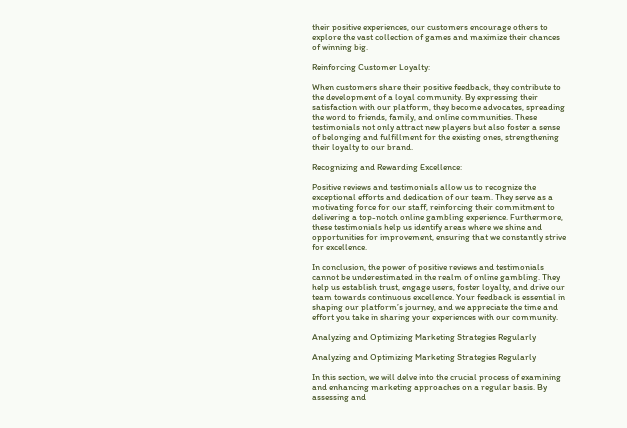their positive experiences, our customers encourage others to explore the vast collection of games and maximize their chances of winning big.

Reinforcing Customer Loyalty:

When customers share their positive feedback, they contribute to the development of a loyal community. By expressing their satisfaction with our platform, they become advocates, spreading the word to friends, family, and online communities. These testimonials not only attract new players but also foster a sense of belonging and fulfillment for the existing ones, strengthening their loyalty to our brand.

Recognizing and Rewarding Excellence:

Positive reviews and testimonials allow us to recognize the exceptional efforts and dedication of our team. They serve as a motivating force for our staff, reinforcing their commitment to delivering a top-notch online gambling experience. Furthermore, these testimonials help us identify areas where we shine and opportunities for improvement, ensuring that we constantly strive for excellence.

In conclusion, the power of positive reviews and testimonials cannot be underestimated in the realm of online gambling. They help us establish trust, engage users, foster loyalty, and drive our team towards continuous excellence. Your feedback is essential in shaping our platform’s journey, and we appreciate the time and effort you take in sharing your experiences with our community.

Analyzing and Optimizing Marketing Strategies Regularly

Analyzing and Optimizing Marketing Strategies Regularly

In this section, we will delve into the crucial process of examining and enhancing marketing approaches on a regular basis. By assessing and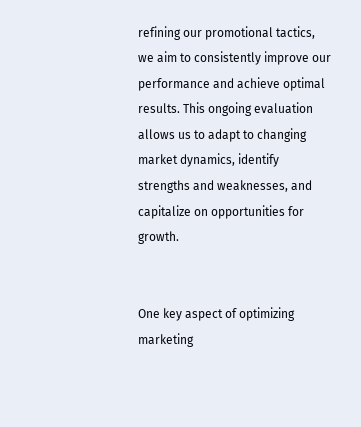refining our promotional tactics, we aim to consistently improve our performance and achieve optimal results. This ongoing evaluation allows us to adapt to changing market dynamics, identify strengths and weaknesses, and capitalize on opportunities for growth.


One key aspect of optimizing marketing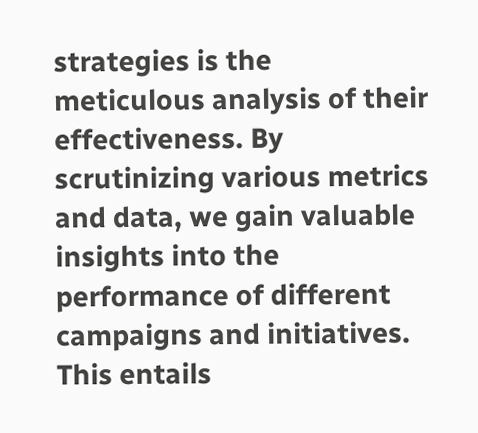strategies is the meticulous analysis of their effectiveness. By scrutinizing various metrics and data, we gain valuable insights into the performance of different campaigns and initiatives. This entails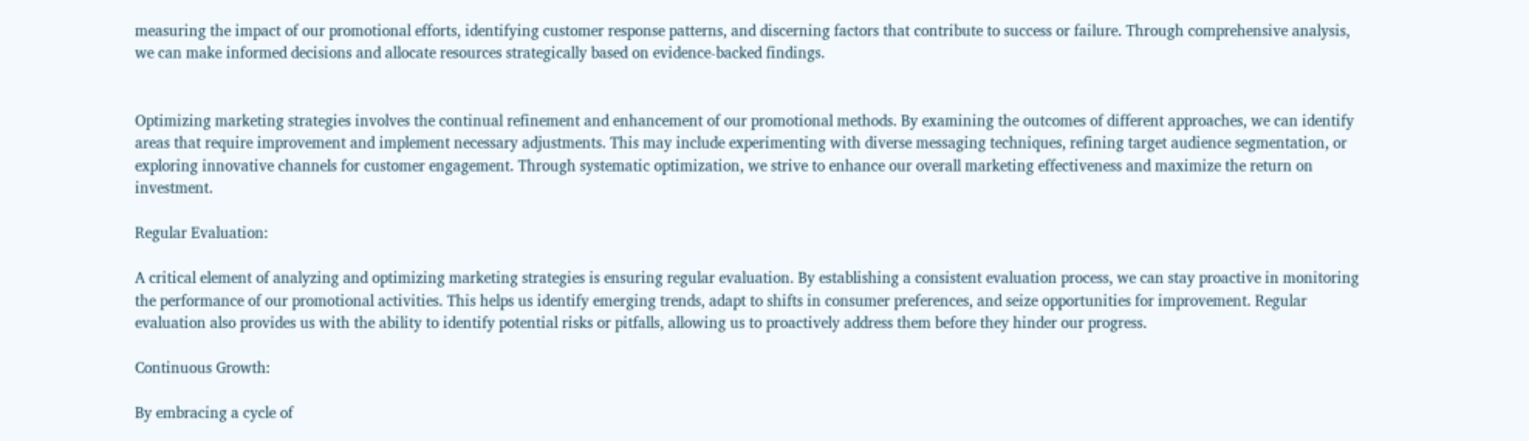measuring the impact of our promotional efforts, identifying customer response patterns, and discerning factors that contribute to success or failure. Through comprehensive analysis, we can make informed decisions and allocate resources strategically based on evidence-backed findings.


Optimizing marketing strategies involves the continual refinement and enhancement of our promotional methods. By examining the outcomes of different approaches, we can identify areas that require improvement and implement necessary adjustments. This may include experimenting with diverse messaging techniques, refining target audience segmentation, or exploring innovative channels for customer engagement. Through systematic optimization, we strive to enhance our overall marketing effectiveness and maximize the return on investment.

Regular Evaluation:

A critical element of analyzing and optimizing marketing strategies is ensuring regular evaluation. By establishing a consistent evaluation process, we can stay proactive in monitoring the performance of our promotional activities. This helps us identify emerging trends, adapt to shifts in consumer preferences, and seize opportunities for improvement. Regular evaluation also provides us with the ability to identify potential risks or pitfalls, allowing us to proactively address them before they hinder our progress.

Continuous Growth:

By embracing a cycle of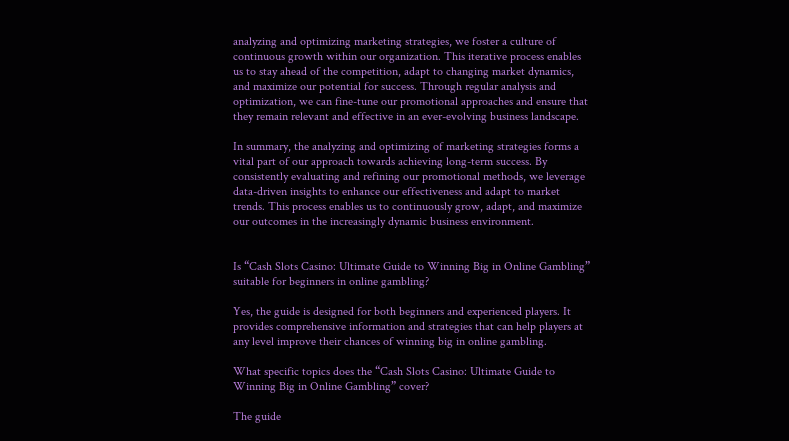analyzing and optimizing marketing strategies, we foster a culture of continuous growth within our organization. This iterative process enables us to stay ahead of the competition, adapt to changing market dynamics, and maximize our potential for success. Through regular analysis and optimization, we can fine-tune our promotional approaches and ensure that they remain relevant and effective in an ever-evolving business landscape.

In summary, the analyzing and optimizing of marketing strategies forms a vital part of our approach towards achieving long-term success. By consistently evaluating and refining our promotional methods, we leverage data-driven insights to enhance our effectiveness and adapt to market trends. This process enables us to continuously grow, adapt, and maximize our outcomes in the increasingly dynamic business environment.


Is “Cash Slots Casino: Ultimate Guide to Winning Big in Online Gambling” suitable for beginners in online gambling?

Yes, the guide is designed for both beginners and experienced players. It provides comprehensive information and strategies that can help players at any level improve their chances of winning big in online gambling.

What specific topics does the “Cash Slots Casino: Ultimate Guide to Winning Big in Online Gambling” cover?

The guide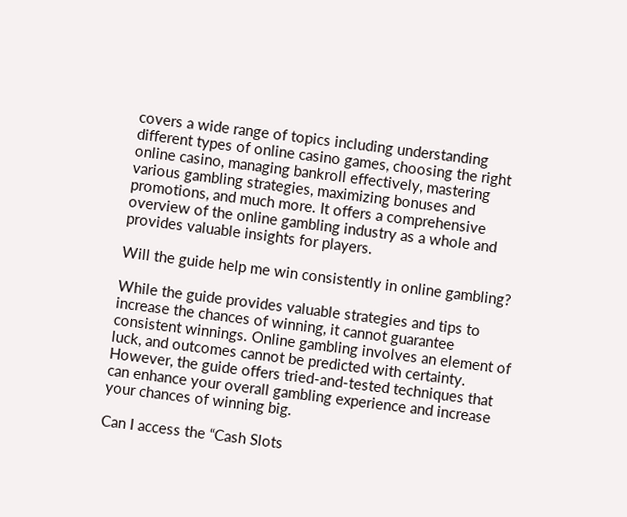covers a wide range of topics including understanding different types of online casino games, choosing the right online casino, managing bankroll effectively, mastering various gambling strategies, maximizing bonuses and promotions, and much more. It offers a comprehensive overview of the online gambling industry as a whole and provides valuable insights for players.

Will the guide help me win consistently in online gambling?

While the guide provides valuable strategies and tips to increase the chances of winning, it cannot guarantee consistent winnings. Online gambling involves an element of luck, and outcomes cannot be predicted with certainty. However, the guide offers tried-and-tested techniques that can enhance your overall gambling experience and increase your chances of winning big.

Can I access the “Cash Slots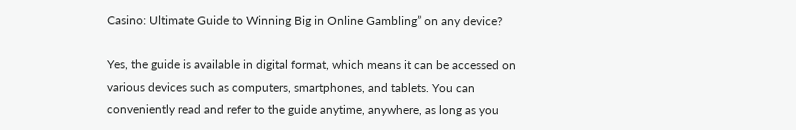Casino: Ultimate Guide to Winning Big in Online Gambling” on any device?

Yes, the guide is available in digital format, which means it can be accessed on various devices such as computers, smartphones, and tablets. You can conveniently read and refer to the guide anytime, anywhere, as long as you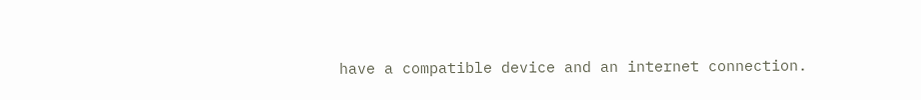have a compatible device and an internet connection.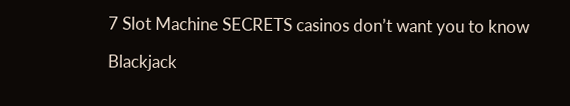7 Slot Machine SECRETS casinos don’t want you to know

Blackjack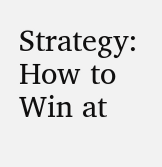Strategy: How to Win at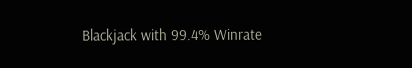Blackjack with 99.4% Winrate